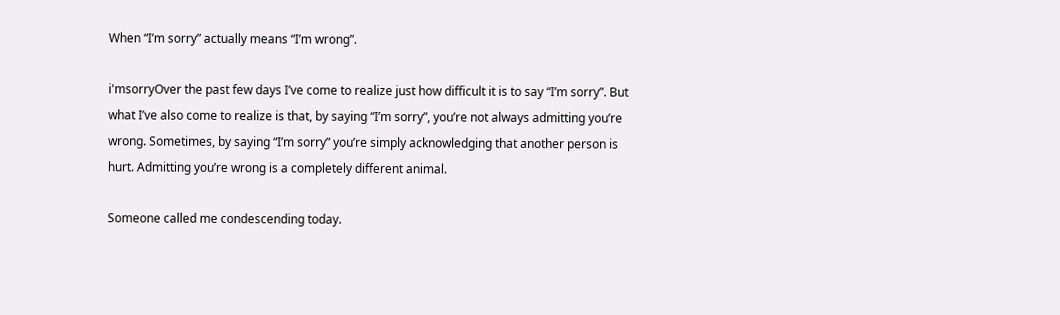When “I’m sorry” actually means “I’m wrong”.

i'msorryOver the past few days I’ve come to realize just how difficult it is to say “I’m sorry”. But what I’ve also come to realize is that, by saying “I’m sorry”, you’re not always admitting you’re wrong. Sometimes, by saying “I’m sorry” you’re simply acknowledging that another person is hurt. Admitting you’re wrong is a completely different animal.

Someone called me condescending today.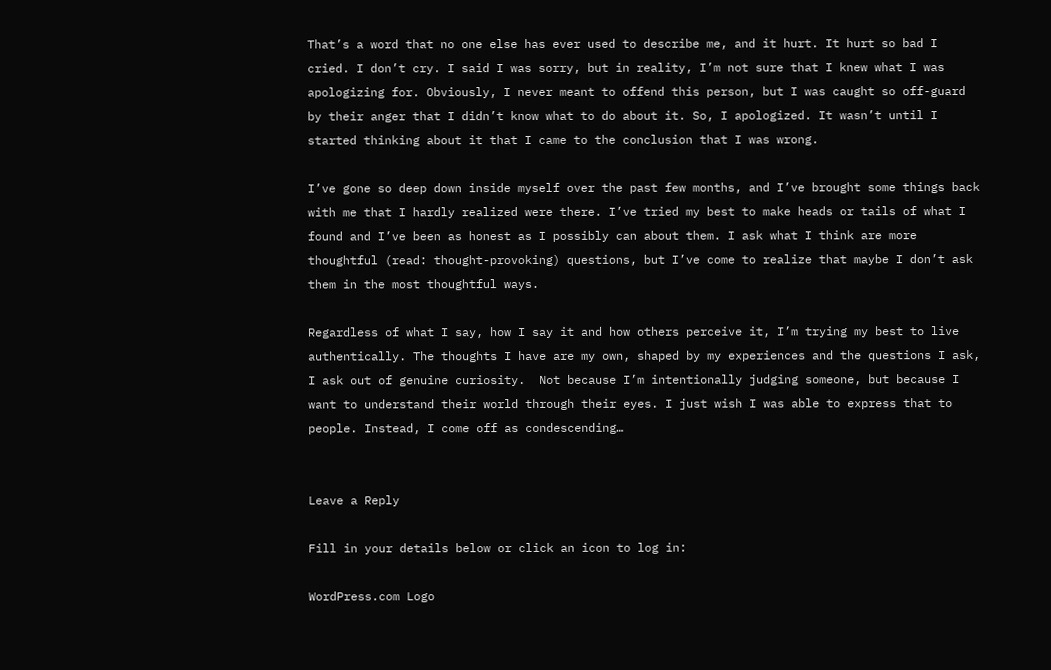That’s a word that no one else has ever used to describe me, and it hurt. It hurt so bad I cried. I don’t cry. I said I was sorry, but in reality, I’m not sure that I knew what I was apologizing for. Obviously, I never meant to offend this person, but I was caught so off-guard by their anger that I didn’t know what to do about it. So, I apologized. It wasn’t until I started thinking about it that I came to the conclusion that I was wrong.

I’ve gone so deep down inside myself over the past few months, and I’ve brought some things back with me that I hardly realized were there. I’ve tried my best to make heads or tails of what I found and I’ve been as honest as I possibly can about them. I ask what I think are more thoughtful (read: thought-provoking) questions, but I’ve come to realize that maybe I don’t ask them in the most thoughtful ways.

Regardless of what I say, how I say it and how others perceive it, I’m trying my best to live authentically. The thoughts I have are my own, shaped by my experiences and the questions I ask, I ask out of genuine curiosity.  Not because I’m intentionally judging someone, but because I want to understand their world through their eyes. I just wish I was able to express that to people. Instead, I come off as condescending…


Leave a Reply

Fill in your details below or click an icon to log in:

WordPress.com Logo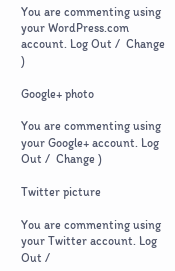You are commenting using your WordPress.com account. Log Out /  Change )

Google+ photo

You are commenting using your Google+ account. Log Out /  Change )

Twitter picture

You are commenting using your Twitter account. Log Out /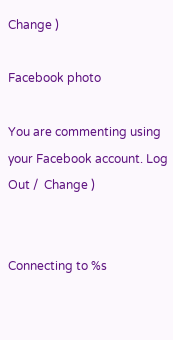Change )

Facebook photo

You are commenting using your Facebook account. Log Out /  Change )


Connecting to %s